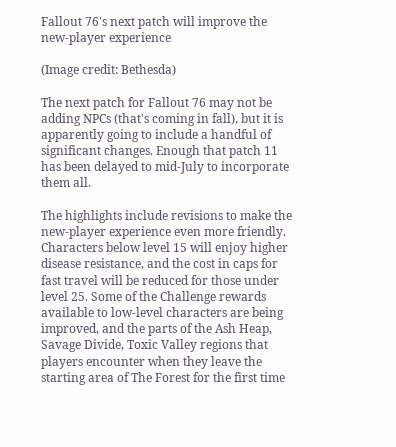Fallout 76's next patch will improve the new-player experience

(Image credit: Bethesda)

The next patch for Fallout 76 may not be adding NPCs (that's coming in fall), but it is apparently going to include a handful of significant changes. Enough that patch 11 has been delayed to mid-July to incorporate them all.

The highlights include revisions to make the new-player experience even more friendly. Characters below level 15 will enjoy higher disease resistance, and the cost in caps for fast travel will be reduced for those under level 25. Some of the Challenge rewards available to low-level characters are being improved, and the parts of the Ash Heap, Savage Divide, Toxic Valley regions that players encounter when they leave the starting area of The Forest for the first time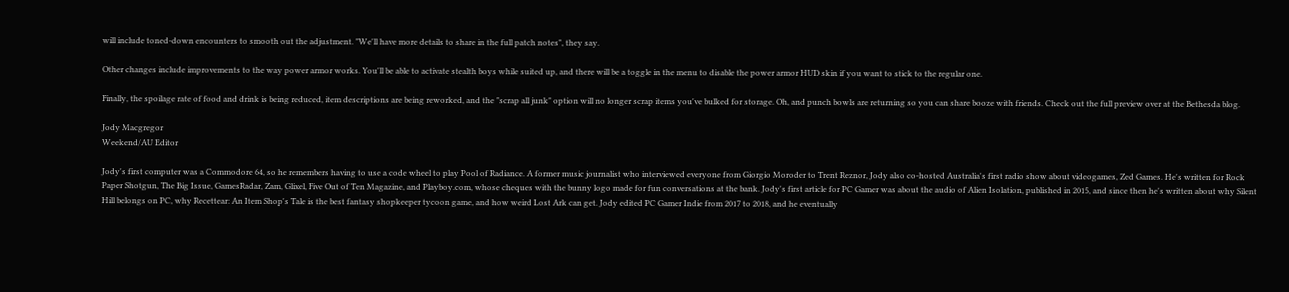will include toned-down encounters to smooth out the adjustment. "We'll have more details to share in the full patch notes", they say.

Other changes include improvements to the way power armor works. You'll be able to activate stealth boys while suited up, and there will be a toggle in the menu to disable the power armor HUD skin if you want to stick to the regular one.

Finally, the spoilage rate of food and drink is being reduced, item descriptions are being reworked, and the "scrap all junk" option will no longer scrap items you've bulked for storage. Oh, and punch bowls are returning so you can share booze with friends. Check out the full preview over at the Bethesda blog.

Jody Macgregor
Weekend/AU Editor

Jody's first computer was a Commodore 64, so he remembers having to use a code wheel to play Pool of Radiance. A former music journalist who interviewed everyone from Giorgio Moroder to Trent Reznor, Jody also co-hosted Australia's first radio show about videogames, Zed Games. He's written for Rock Paper Shotgun, The Big Issue, GamesRadar, Zam, Glixel, Five Out of Ten Magazine, and Playboy.com, whose cheques with the bunny logo made for fun conversations at the bank. Jody's first article for PC Gamer was about the audio of Alien Isolation, published in 2015, and since then he's written about why Silent Hill belongs on PC, why Recettear: An Item Shop's Tale is the best fantasy shopkeeper tycoon game, and how weird Lost Ark can get. Jody edited PC Gamer Indie from 2017 to 2018, and he eventually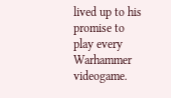lived up to his promise to play every Warhammer videogame.